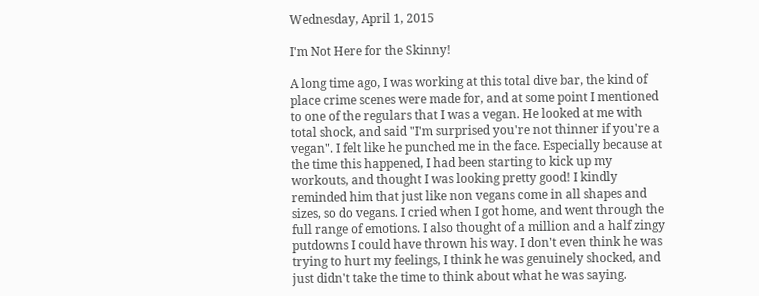Wednesday, April 1, 2015

I'm Not Here for the Skinny!

A long time ago, I was working at this total dive bar, the kind of place crime scenes were made for, and at some point I mentioned to one of the regulars that I was a vegan. He looked at me with total shock, and said "I'm surprised you're not thinner if you're a vegan". I felt like he punched me in the face. Especially because at the time this happened, I had been starting to kick up my workouts, and thought I was looking pretty good! I kindly reminded him that just like non vegans come in all shapes and sizes, so do vegans. I cried when I got home, and went through the full range of emotions. I also thought of a million and a half zingy putdowns I could have thrown his way. I don't even think he was trying to hurt my feelings, I think he was genuinely shocked, and just didn't take the time to think about what he was saying.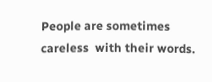People are sometimes careless  with their words.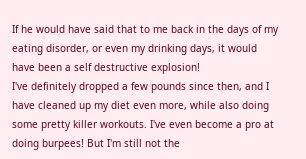If he would have said that to me back in the days of my eating disorder, or even my drinking days, it would have been a self destructive explosion!
I've definitely dropped a few pounds since then, and I have cleaned up my diet even more, while also doing some pretty killer workouts. I've even become a pro at doing burpees! But I'm still not the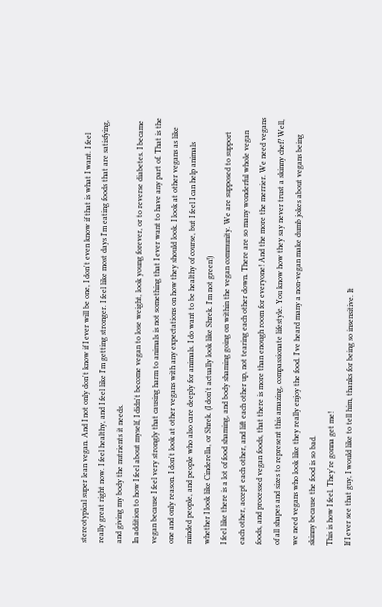stereotypical super lean vegan. And I not only don't know if I ever will be one, I don't even know if that is what I want. I feel really great right now. I feel healthy, and I feel like I'm getting stronger. I feel like most days I'm eating foods that are satisfying, and giving my body the nutrients it needs.
In addition to how I feel about myself, I didn't become vegan to lose weight, look young forever, or to reverse diabetes. I became vegan because I feel very strongly that causing harm to animals is not something that I ever want to have any part of. That is the one and only reason. I don't look at other vegans with any expectations on how they should look. I look at other vegans as like minded people, and people who also care deeply for animals. I do want to be healthy of course, but I feel I can help animals whether I look like Cinderella, or Shrek. (I don't actually look like Shrek. I'm not green!)
I feel like there is a lot of food shaming, and body shaming going on within the vegan community. We are supposed to support each other, accept each other, and lift each other up, not tearing each other down. There are so many wonderful whole vegan foods, and processed vegan foods, that there is more than enough room for everyone! And the more the merrier. We need vegans of all shapes and sizes to represent this amazing, compassionate lifestyle. You know how they say never trust a skinny chef? Well, we need vegans who look like they really enjoy the food. I've heard many a non-vegan make dumb jokes about vegans being skinny because the food is so bad.
This is how I feel. They're gonna get me!
If I ever see that guy, I would like to tell him, thanks for being so insensitive. It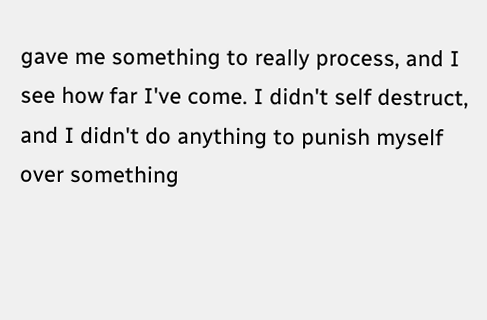gave me something to really process, and I see how far I've come. I didn't self destruct, and I didn't do anything to punish myself over something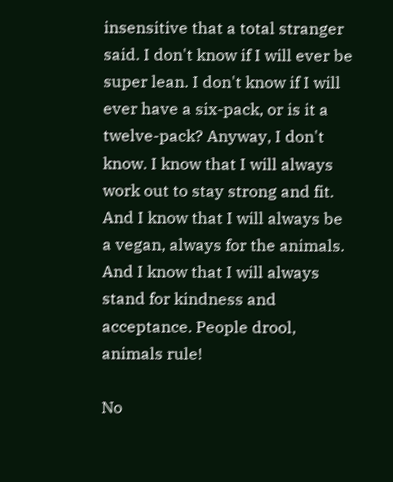insensitive that a total stranger said. I don't know if I will ever be super lean. I don't know if I will ever have a six-pack, or is it a twelve-pack? Anyway, I don't know. I know that I will always work out to stay strong and fit. And I know that I will always be a vegan, always for the animals. And I know that I will always stand for kindness and acceptance. People drool, animals rule!

No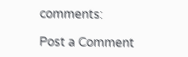comments:

Post a Comment